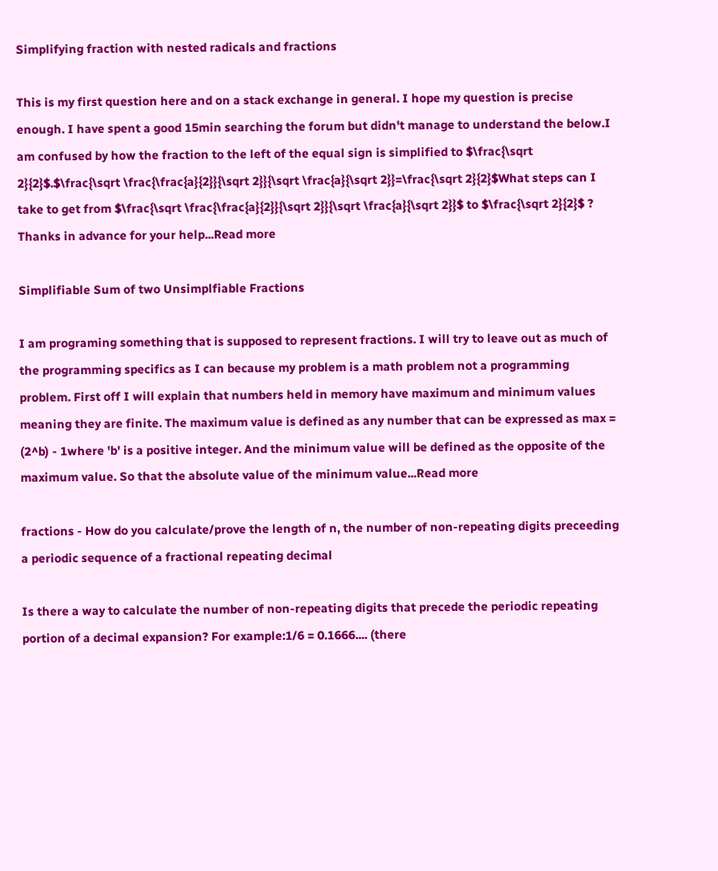Simplifying fraction with nested radicals and fractions

This is my first question here and on a stack exchange in general. I hope my question is precise enough. I have spent a good 15min searching the forum but didn't manage to understand the below.I am confused by how the fraction to the left of the equal sign is simplified to $\frac{\sqrt 2}{2}$.$\frac{\sqrt \frac{\frac{a}{2}}{\sqrt 2}}{\sqrt \frac{a}{\sqrt 2}}=\frac{\sqrt 2}{2}$What steps can I take to get from $\frac{\sqrt \frac{\frac{a}{2}}{\sqrt 2}}{\sqrt \frac{a}{\sqrt 2}}$ to $\frac{\sqrt 2}{2}$ ? Thanks in advance for your help...Read more

Simplifiable Sum of two Unsimplfiable Fractions

I am programing something that is supposed to represent fractions. I will try to leave out as much of the programming specifics as I can because my problem is a math problem not a programming problem. First off I will explain that numbers held in memory have maximum and minimum values meaning they are finite. The maximum value is defined as any number that can be expressed as max = (2^b) - 1where 'b' is a positive integer. And the minimum value will be defined as the opposite of the maximum value. So that the absolute value of the minimum value...Read more

fractions - How do you calculate/prove the length of n, the number of non-repeating digits preceeding a periodic sequence of a fractional repeating decimal

Is there a way to calculate the number of non-repeating digits that precede the periodic repeating portion of a decimal expansion? For example:1/6 = 0.1666.... (there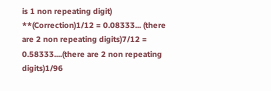is 1 non repeating digit) **(Correction)1/12 = 0.08333... (there are 2 non repeating digits)7/12 = 0.58333....(there are 2 non repeating digits)1/96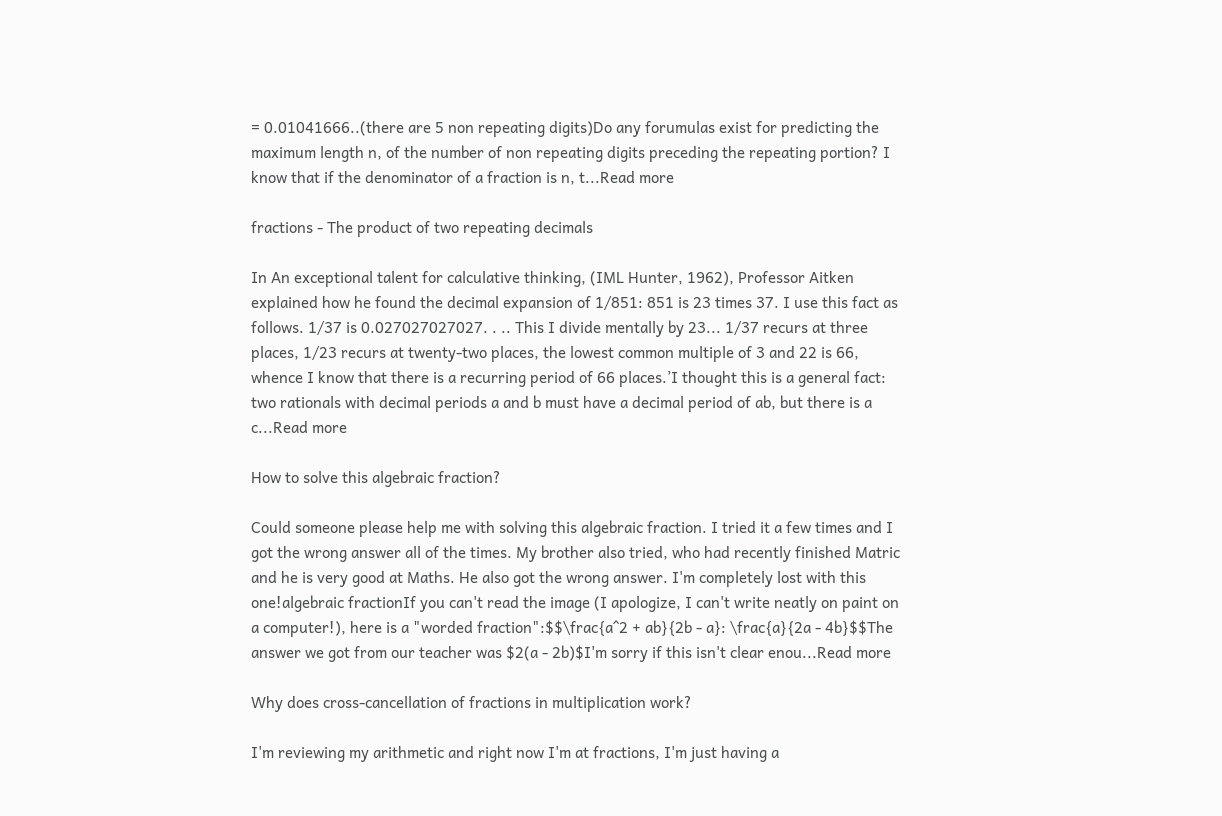= 0.01041666..(there are 5 non repeating digits)Do any forumulas exist for predicting the maximum length n, of the number of non repeating digits preceding the repeating portion? I know that if the denominator of a fraction is n, t...Read more

fractions - The product of two repeating decimals

In An exceptional talent for calculative thinking, (IML Hunter, 1962), Professor Aitken explained how he found the decimal expansion of 1/851: 851 is 23 times 37. I use this fact as follows. 1/37 is 0.027027027027. . .. This I divide mentally by 23... 1/37 recurs at three places, 1/23 recurs at twenty-two places, the lowest common multiple of 3 and 22 is 66, whence I know that there is a recurring period of 66 places.’I thought this is a general fact: two rationals with decimal periods a and b must have a decimal period of ab, but there is a c...Read more

How to solve this algebraic fraction?

Could someone please help me with solving this algebraic fraction. I tried it a few times and I got the wrong answer all of the times. My brother also tried, who had recently finished Matric and he is very good at Maths. He also got the wrong answer. I'm completely lost with this one!algebraic fractionIf you can't read the image (I apologize, I can't write neatly on paint on a computer!), here is a "worded fraction":$$\frac{a^2 + ab}{2b - a}: \frac{a}{2a - 4b}$$The answer we got from our teacher was $2(a - 2b)$I'm sorry if this isn't clear enou...Read more

Why does cross-cancellation of fractions in multiplication work?

I'm reviewing my arithmetic and right now I'm at fractions, I'm just having a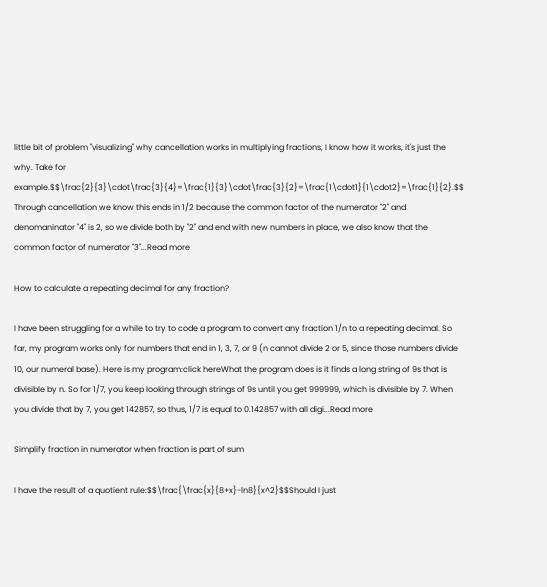little bit of problem "visualizing" why cancellation works in multiplying fractions, I know how it works, it's just the why. Take for example.$$\frac{2}{3}\cdot\frac{3}{4}=\frac{1}{3}\cdot\frac{3}{2}=\frac{1\cdot1}{1\cdot2}=\frac{1}{2}.$$ Through cancellation we know this ends in 1/2 because the common factor of the numerator "2" and denomaninator "4" is 2, so we divide both by "2" and end with new numbers in place, we also know that the common factor of numerator "3"...Read more

How to calculate a repeating decimal for any fraction?

I have been struggling for a while to try to code a program to convert any fraction 1/n to a repeating decimal. So far, my program works only for numbers that end in 1, 3, 7, or 9 (n cannot divide 2 or 5, since those numbers divide 10, our numeral base). Here is my program:click hereWhat the program does is it finds a long string of 9s that is divisible by n. So for 1/7, you keep looking through strings of 9s until you get 999999, which is divisible by 7. When you divide that by 7, you get 142857, so thus, 1/7 is equal to 0.142857 with all digi...Read more

Simplify fraction in numerator when fraction is part of sum

I have the result of a quotient rule:$$\frac{\frac{x}{8+x}-ln8}{x^2}$$Should I just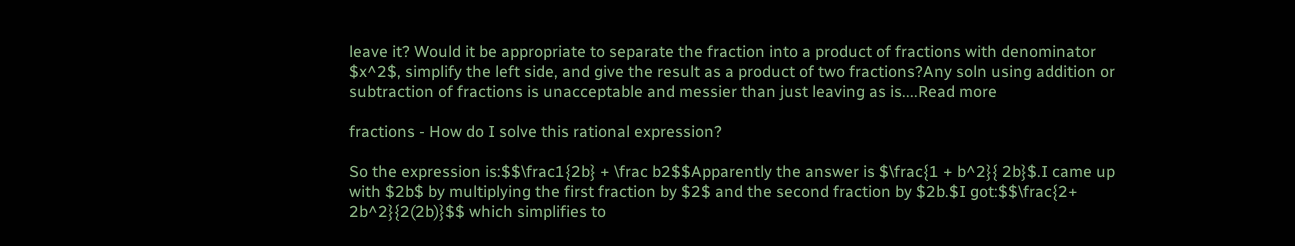leave it? Would it be appropriate to separate the fraction into a product of fractions with denominator $x^2$, simplify the left side, and give the result as a product of two fractions?Any soln using addition or subtraction of fractions is unacceptable and messier than just leaving as is....Read more

fractions - How do I solve this rational expression?

So the expression is:$$\frac1{2b} + \frac b2$$Apparently the answer is $\frac{1 + b^2}{ 2b}$.I came up with $2b$ by multiplying the first fraction by $2$ and the second fraction by $2b.$I got:$$\frac{2+ 2b^2}{2(2b)}$$ which simplifies to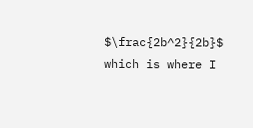$\frac{2b^2}{2b}$ which is where I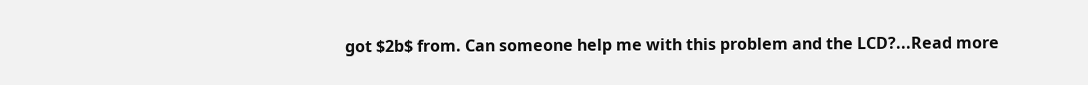got $2b$ from. Can someone help me with this problem and the LCD?...Read more